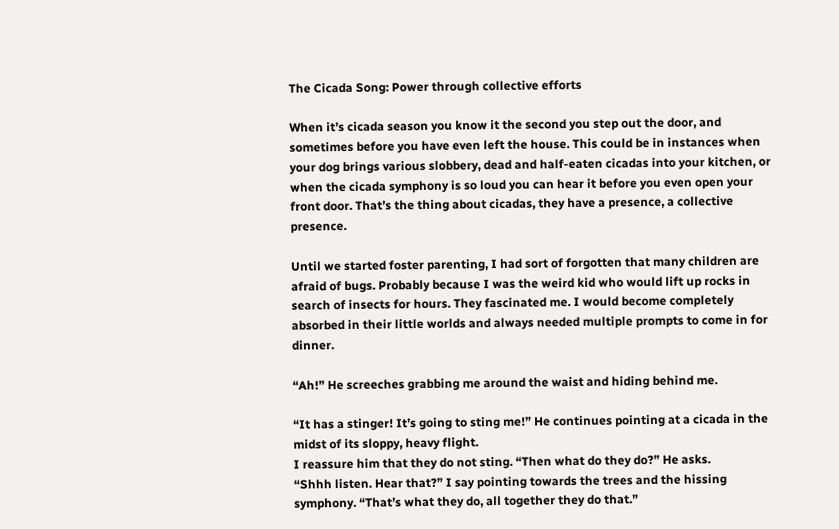The Cicada Song: Power through collective efforts

When it’s cicada season you know it the second you step out the door, and sometimes before you have even left the house. This could be in instances when your dog brings various slobbery, dead and half-eaten cicadas into your kitchen, or when the cicada symphony is so loud you can hear it before you even open your front door. That’s the thing about cicadas, they have a presence, a collective presence.

Until we started foster parenting, I had sort of forgotten that many children are afraid of bugs. Probably because I was the weird kid who would lift up rocks in search of insects for hours. They fascinated me. I would become completely absorbed in their little worlds and always needed multiple prompts to come in for dinner.

“Ah!” He screeches grabbing me around the waist and hiding behind me.

“It has a stinger! It’s going to sting me!” He continues pointing at a cicada in the midst of its sloppy, heavy flight.
I reassure him that they do not sting. “Then what do they do?” He asks.
“Shhh listen. Hear that?” I say pointing towards the trees and the hissing symphony. “That’s what they do, all together they do that.”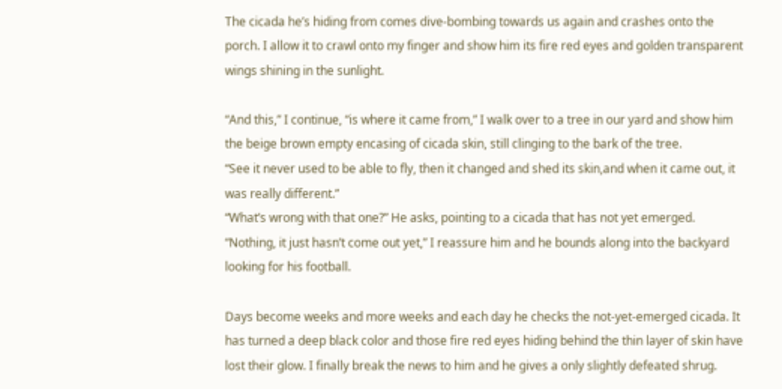The cicada he’s hiding from comes dive-bombing towards us again and crashes onto the porch. I allow it to crawl onto my finger and show him its fire red eyes and golden transparent wings shining in the sunlight.

“And this,” I continue, “is where it came from,” I walk over to a tree in our yard and show him the beige brown empty encasing of cicada skin, still clinging to the bark of the tree.
“See it never used to be able to fly, then it changed and shed its skin,and when it came out, it was really different.”
“What’s wrong with that one?” He asks, pointing to a cicada that has not yet emerged.
“Nothing, it just hasn’t come out yet,” I reassure him and he bounds along into the backyard looking for his football.

Days become weeks and more weeks and each day he checks the not-yet-emerged cicada. It has turned a deep black color and those fire red eyes hiding behind the thin layer of skin have lost their glow. I finally break the news to him and he gives a only slightly defeated shrug.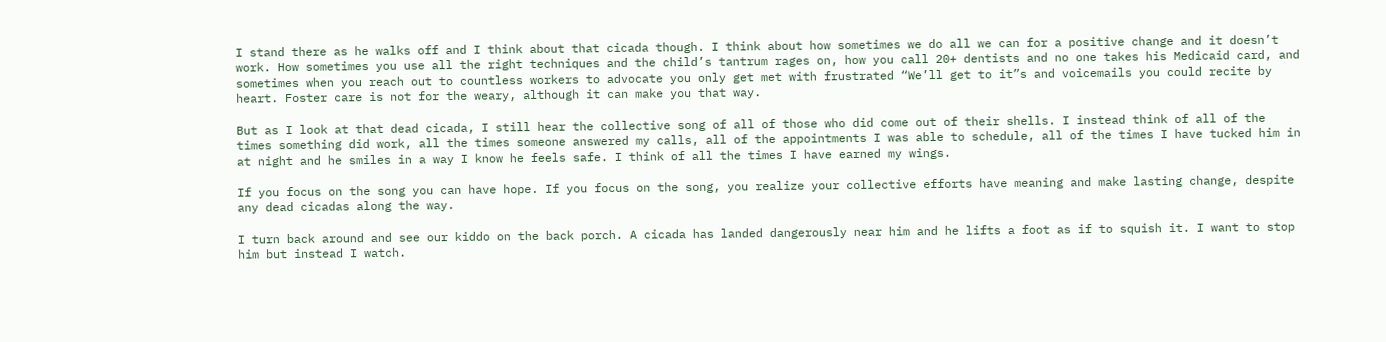I stand there as he walks off and I think about that cicada though. I think about how sometimes we do all we can for a positive change and it doesn’t work. How sometimes you use all the right techniques and the child’s tantrum rages on, how you call 20+ dentists and no one takes his Medicaid card, and sometimes when you reach out to countless workers to advocate you only get met with frustrated “We’ll get to it”s and voicemails you could recite by heart. Foster care is not for the weary, although it can make you that way.

But as I look at that dead cicada, I still hear the collective song of all of those who did come out of their shells. I instead think of all of the times something did work, all the times someone answered my calls, all of the appointments I was able to schedule, all of the times I have tucked him in at night and he smiles in a way I know he feels safe. I think of all the times I have earned my wings.

If you focus on the song you can have hope. If you focus on the song, you realize your collective efforts have meaning and make lasting change, despite any dead cicadas along the way.

I turn back around and see our kiddo on the back porch. A cicada has landed dangerously near him and he lifts a foot as if to squish it. I want to stop him but instead I watch.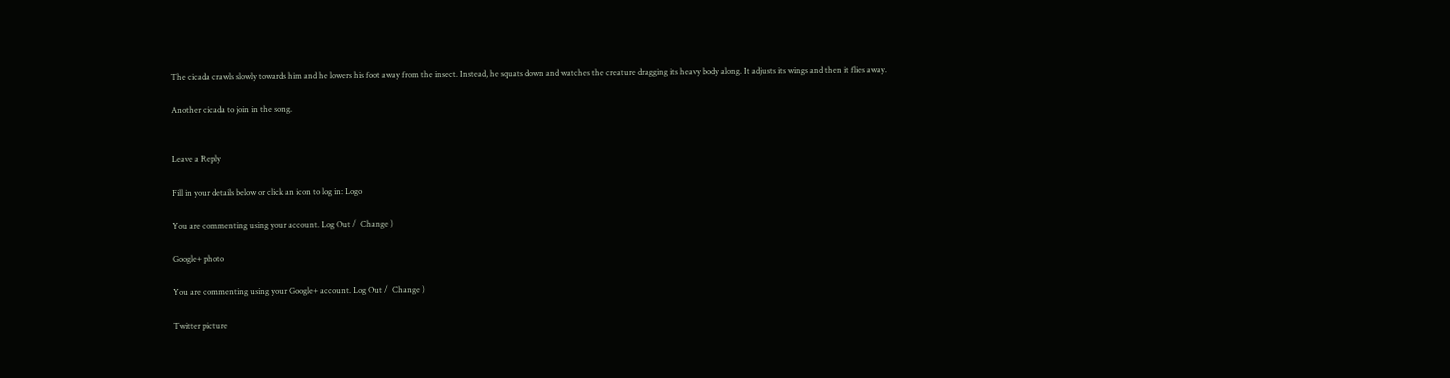The cicada crawls slowly towards him and he lowers his foot away from the insect. Instead, he squats down and watches the creature dragging its heavy body along. It adjusts its wings and then it flies away.

Another cicada to join in the song.


Leave a Reply

Fill in your details below or click an icon to log in: Logo

You are commenting using your account. Log Out /  Change )

Google+ photo

You are commenting using your Google+ account. Log Out /  Change )

Twitter picture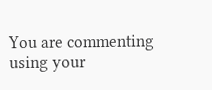You are commenting using your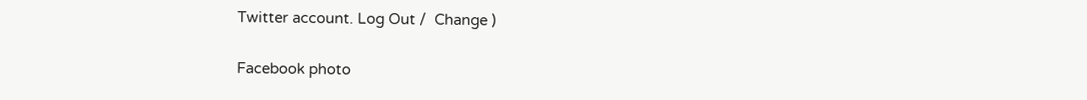Twitter account. Log Out /  Change )

Facebook photo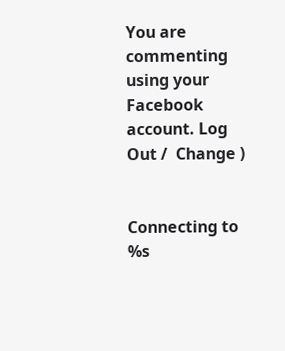You are commenting using your Facebook account. Log Out /  Change )


Connecting to %s